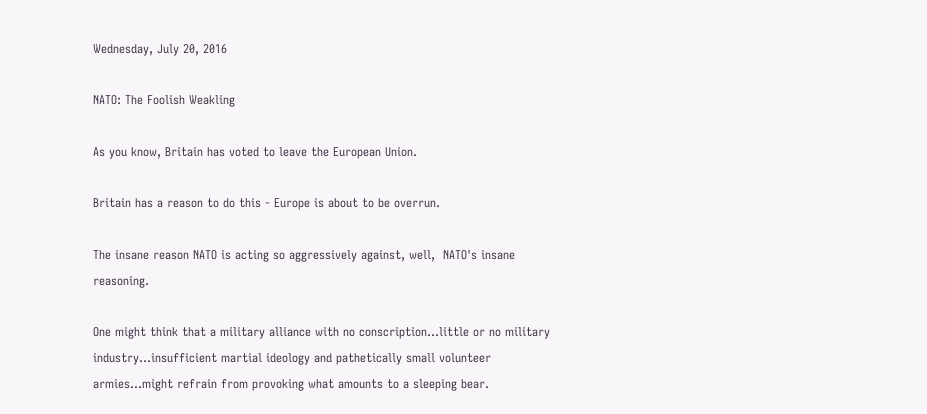Wednesday, July 20, 2016

NATO: The Foolish Weakling

As you know, Britain has voted to leave the European Union.

Britain has a reason to do this - Europe is about to be overrun.

The insane reason NATO is acting so aggressively against, well,  NATO's insane reasoning.

One might think that a military alliance with no conscription...little or no military industry...insufficient martial ideology and pathetically small volunteer armies...might refrain from provoking what amounts to a sleeping bear.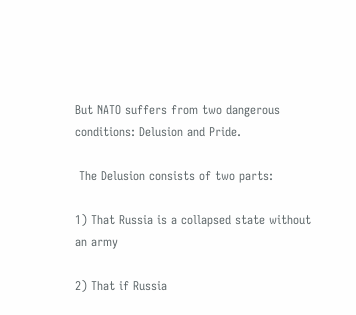But NATO suffers from two dangerous conditions: Delusion and Pride.

 The Delusion consists of two parts:

1) That Russia is a collapsed state without an army

2) That if Russia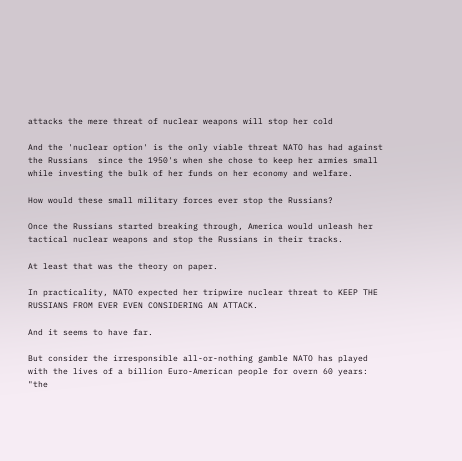attacks the mere threat of nuclear weapons will stop her cold

And the 'nuclear option' is the only viable threat NATO has had against the Russians  since the 1950's when she chose to keep her armies small while investing the bulk of her funds on her economy and welfare.

How would these small military forces ever stop the Russians?

Once the Russians started breaking through, America would unleash her tactical nuclear weapons and stop the Russians in their tracks.

At least that was the theory on paper.

In practicality, NATO expected her tripwire nuclear threat to KEEP THE RUSSIANS FROM EVER EVEN CONSIDERING AN ATTACK.

And it seems to have far.

But consider the irresponsible all-or-nothing gamble NATO has played with the lives of a billion Euro-American people for overn 60 years:  "the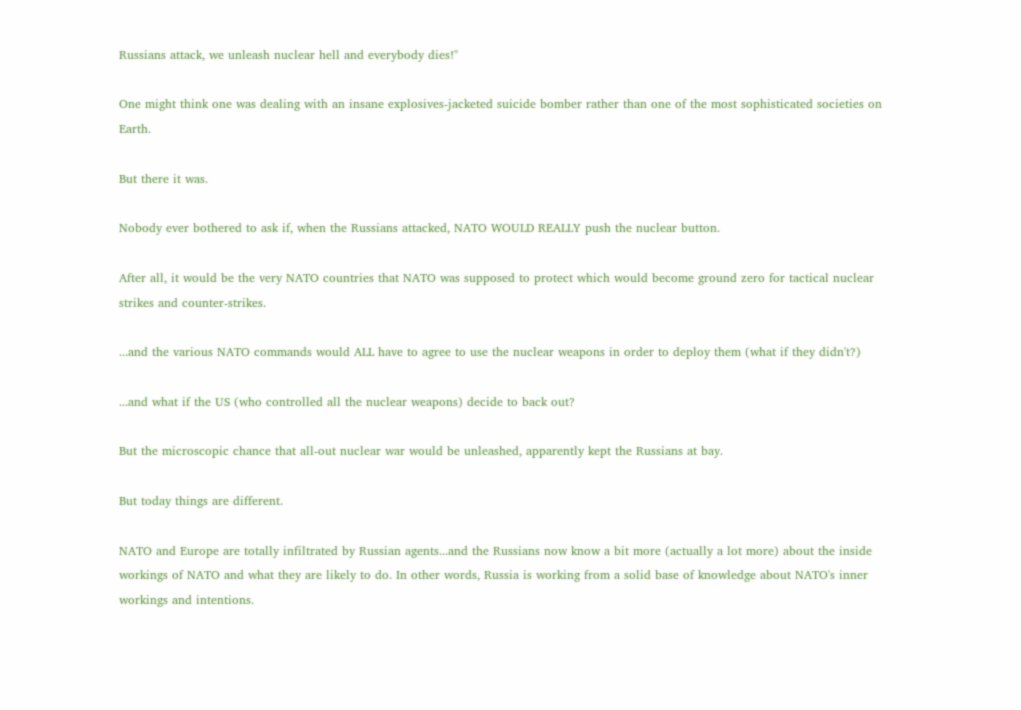Russians attack, we unleash nuclear hell and everybody dies!"

One might think one was dealing with an insane explosives-jacketed suicide bomber rather than one of the most sophisticated societies on Earth.

But there it was.

Nobody ever bothered to ask if, when the Russians attacked, NATO WOULD REALLY push the nuclear button.

After all, it would be the very NATO countries that NATO was supposed to protect which would become ground zero for tactical nuclear strikes and counter-strikes.

...and the various NATO commands would ALL have to agree to use the nuclear weapons in order to deploy them (what if they didn't?)

...and what if the US (who controlled all the nuclear weapons) decide to back out?

But the microscopic chance that all-out nuclear war would be unleashed, apparently kept the Russians at bay.

But today things are different.

NATO and Europe are totally infiltrated by Russian agents...and the Russians now know a bit more (actually a lot more) about the inside workings of NATO and what they are likely to do. In other words, Russia is working from a solid base of knowledge about NATO's inner workings and intentions.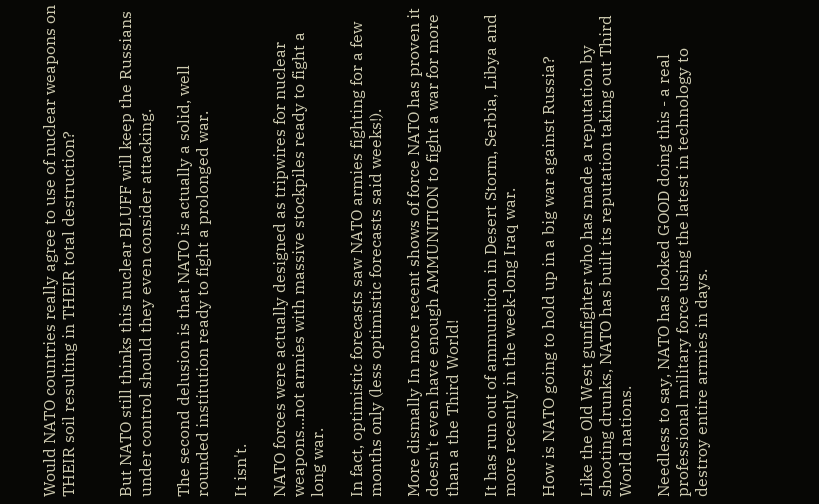Would NATO countries really agree to use of nuclear weapons on THEIR soil resulting in THEIR total destruction?


But NATO still thinks this nuclear BLUFF will keep the Russians under control should they even consider attacking.

The second delusion is that NATO is actually a solid, well rounded institution ready to fight a prolonged war.

It isn't.

NATO forces were actually designed as tripwires for nuclear weapons...not armies with massive stockpiles ready to fight a long war.

In fact, optimistic forecasts saw NATO armies fighting for a few months only (less optimistic forecasts said weeks!).

More dismally In more recent shows of force NATO has proven it doesn't even have enough AMMUNITION to fight a war for more than a the Third World!

It has run out of ammunition in Desert Storm, Serbia, Libya and more recently in the week-long Iraq war.

How is NATO going to hold up in a big war against Russia?

Like the Old West gunfighter who has made a reputation by shooting drunks, NATO has built its reputation taking out Third World nations.

Needless to say, NATO has looked GOOD doing this - a real professional military force using the latest in technology to destroy entire armies in days.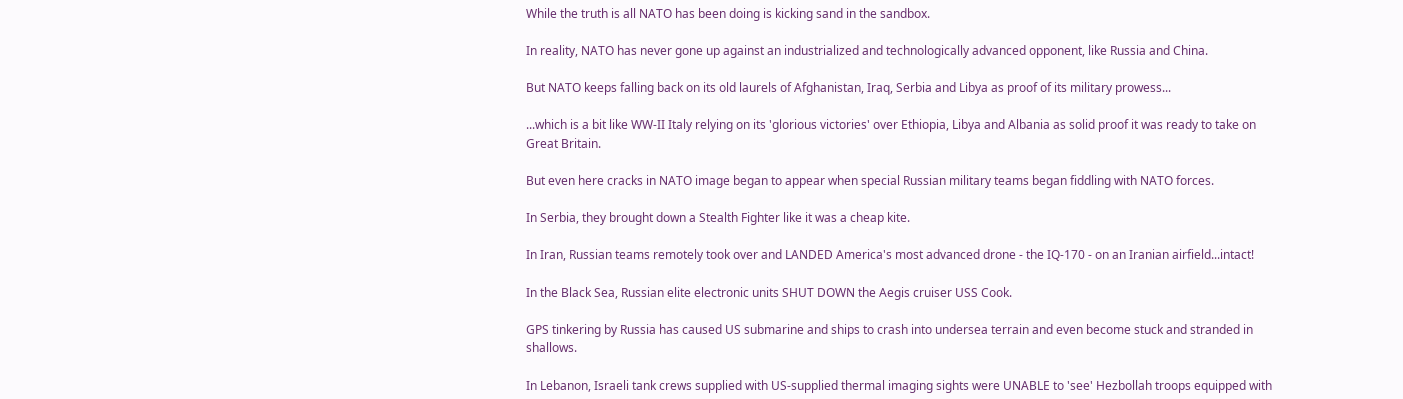While the truth is all NATO has been doing is kicking sand in the sandbox.

In reality, NATO has never gone up against an industrialized and technologically advanced opponent, like Russia and China.

But NATO keeps falling back on its old laurels of Afghanistan, Iraq, Serbia and Libya as proof of its military prowess...

...which is a bit like WW-II Italy relying on its 'glorious victories' over Ethiopia, Libya and Albania as solid proof it was ready to take on Great Britain.

But even here cracks in NATO image began to appear when special Russian military teams began fiddling with NATO forces.

In Serbia, they brought down a Stealth Fighter like it was a cheap kite.

In Iran, Russian teams remotely took over and LANDED America's most advanced drone - the IQ-170 - on an Iranian airfield...intact!

In the Black Sea, Russian elite electronic units SHUT DOWN the Aegis cruiser USS Cook.

GPS tinkering by Russia has caused US submarine and ships to crash into undersea terrain and even become stuck and stranded in shallows.

In Lebanon, Israeli tank crews supplied with US-supplied thermal imaging sights were UNABLE to 'see' Hezbollah troops equipped with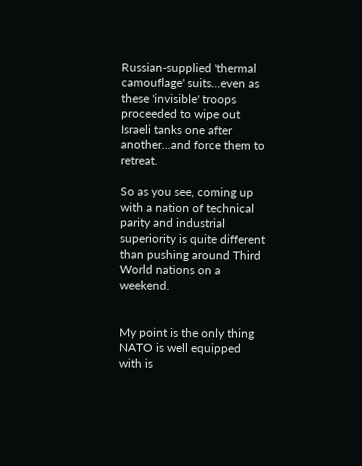Russian-supplied 'thermal camouflage' suits...even as these 'invisible' troops proceeded to wipe out Israeli tanks one after another...and force them to retreat.

So as you see, coming up with a nation of technical parity and industrial superiority is quite different than pushing around Third World nations on a weekend.


My point is the only thing NATO is well equipped with is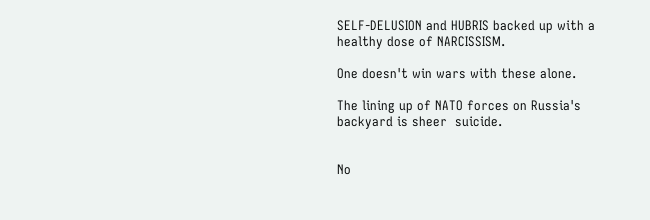SELF-DELUSION and HUBRIS backed up with a healthy dose of NARCISSISM.

One doesn't win wars with these alone.

The lining up of NATO forces on Russia's backyard is sheer  suicide.


No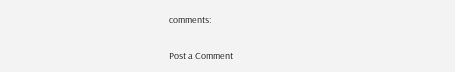comments:

Post a Comment